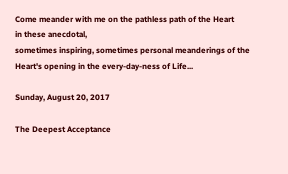Come meander with me on the pathless path of the Heart
in these anecdotal,
sometimes inspiring, sometimes personal meanderings of the Heart's opening in the every-day-ness of Life...

Sunday, August 20, 2017

The Deepest Acceptance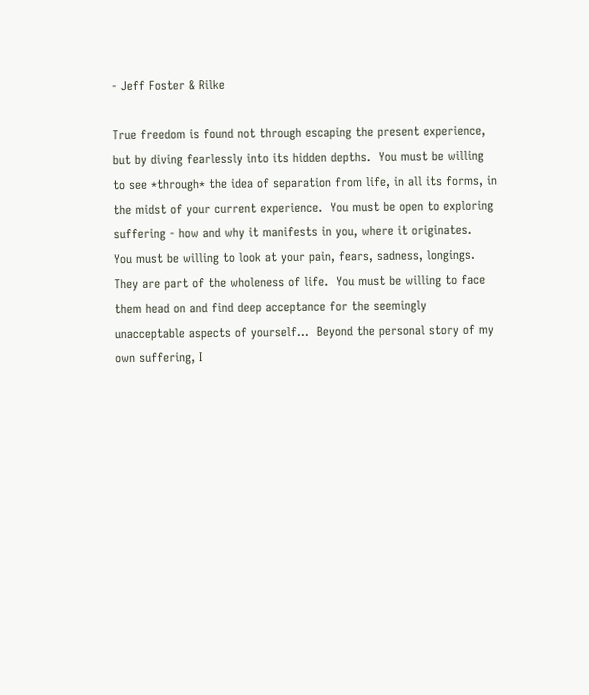- Jeff Foster & Rilke

True freedom is found not through escaping the present experience,
but by diving fearlessly into its hidden depths.  You must be willing
to see *through* the idea of separation from life, in all its forms, in
the midst of your current experience.  You must be open to exploring
suffering - how and why it manifests in you, where it originates.
You must be willing to look at your pain, fears, sadness, longings.
They are part of the wholeness of life.  You must be willing to face
them head on and find deep acceptance for the seemingly
unacceptable aspects of yourself...  Beyond the personal story of my
own suffering, I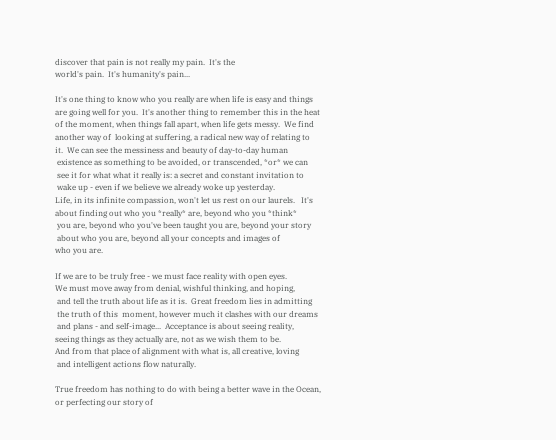discover that pain is not really my pain.  It's the
world's pain.  It's humanity's pain...

It's one thing to know who you really are when life is easy and things
are going well for you.  It's another thing to remember this in the heat
of the moment, when things fall apart, when life gets messy.  We find
another way of  looking at suffering, a radical new way of relating to
it.  We can see the messiness and beauty of day-to-day human
 existence as something to be avoided, or transcended, *or* we can
 see it for what what it really is: a secret and constant invitation to
 wake up - even if we believe we already woke up yesterday.
Life, in its infinite compassion, won't let us rest on our laurels.   It's
about finding out who you *really* are, beyond who you *think*
 you are, beyond who you've been taught you are, beyond your story
 about who you are, beyond all your concepts and images of
who you are.

If we are to be truly free - we must face reality with open eyes.
We must move away from denial, wishful thinking, and hoping,
 and tell the truth about life as it is.  Great freedom lies in admitting
 the truth of this  moment, however much it clashes with our dreams
 and plans - and self-image...  Acceptance is about seeing reality,
seeing things as they actually are, not as we wish them to be.
And from that place of alignment with what is, all creative, loving
 and intelligent actions flow naturally.

True freedom has nothing to do with being a better wave in the Ocean,
or perfecting our story of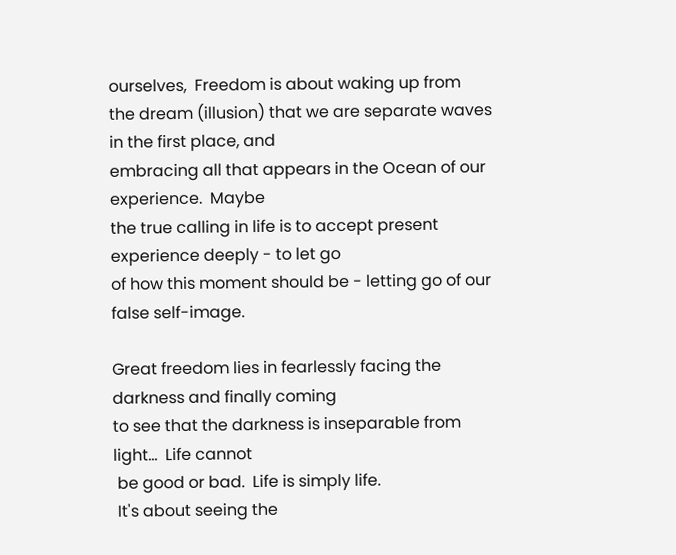ourselves,  Freedom is about waking up from
the dream (illusion) that we are separate waves in the first place, and
embracing all that appears in the Ocean of our experience.  Maybe
the true calling in life is to accept present experience deeply - to let go
of how this moment should be - letting go of our false self-image.

Great freedom lies in fearlessly facing the darkness and finally coming
to see that the darkness is inseparable from light...  Life cannot
 be good or bad.  Life is simply life.
 It's about seeing the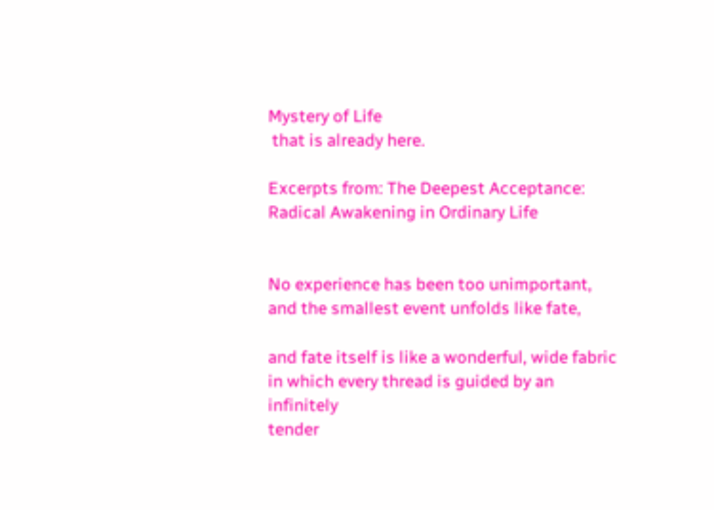Mystery of Life
 that is already here.

Excerpts from: The Deepest Acceptance:
Radical Awakening in Ordinary Life


No experience has been too unimportant,
and the smallest event unfolds like fate,

and fate itself is like a wonderful, wide fabric
in which every thread is guided by an infinitely
tender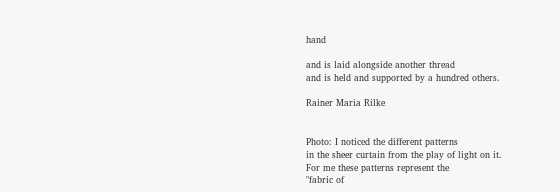hand

and is laid alongside another thread
and is held and supported by a hundred others.

Rainer Maria Rilke


Photo: I noticed the different patterns
in the sheer curtain from the play of light on it.
For me these patterns represent the
"fabric of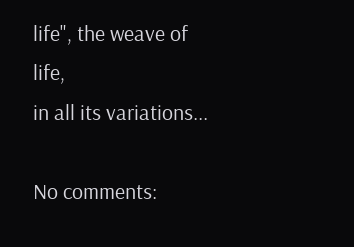life", the weave of life,
in all its variations...

No comments: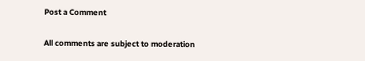Post a Comment

All comments are subject to moderation